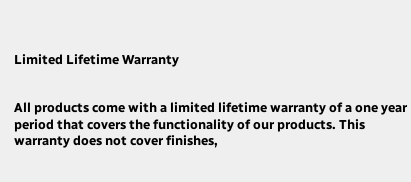Limited Lifetime Warranty


All products come with a limited lifetime warranty of a one year period that covers the functionality of our products. This warranty does not cover finishes,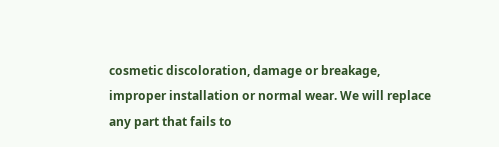cosmetic discoloration, damage or breakage, improper installation or normal wear. We will replace any part that fails to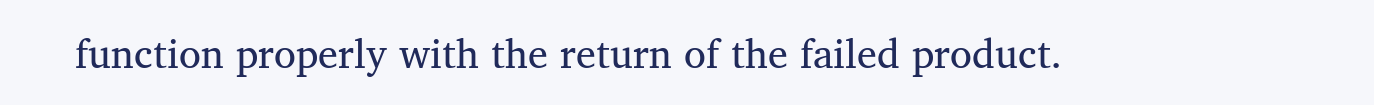function properly with the return of the failed product.